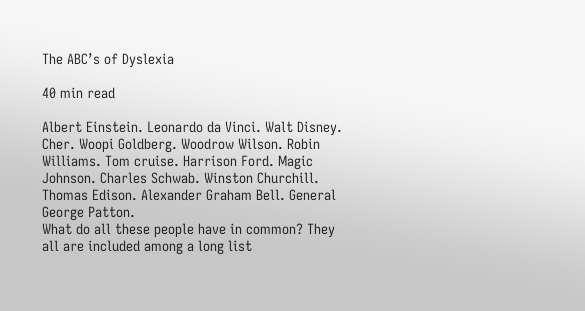The ABC’s of Dyslexia

40 min read

Albert Einstein. Leonardo da Vinci. Walt Disney. Cher. Woopi Goldberg. Woodrow Wilson. Robin Williams. Tom cruise. Harrison Ford. Magic Johnson. Charles Schwab. Winston Churchill. Thomas Edison. Alexander Graham Bell. General George Patton.
What do all these people have in common? They all are included among a long list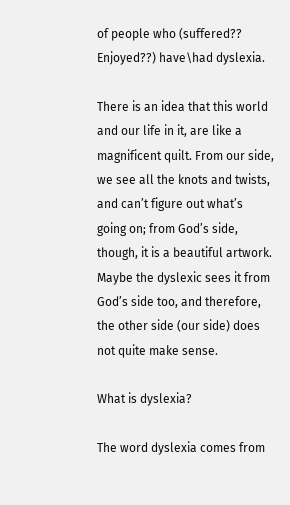of people who (suffered?? Enjoyed??) have\had dyslexia.

There is an idea that this world and our life in it, are like a magnificent quilt. From our side, we see all the knots and twists, and can’t figure out what’s going on; from God’s side, though, it is a beautiful artwork. Maybe the dyslexic sees it from God’s side too, and therefore, the other side (our side) does not quite make sense.

What is dyslexia?

The word dyslexia comes from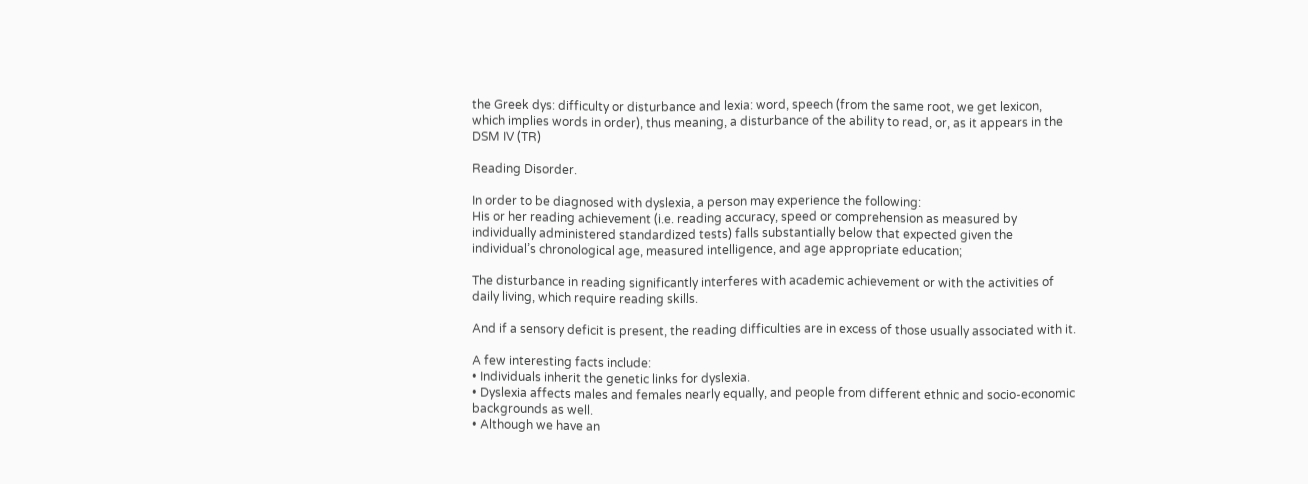the Greek dys: difficulty or disturbance and lexia: word, speech (from the same root, we get lexicon, which implies words in order), thus meaning, a disturbance of the ability to read, or, as it appears in the DSM IV (TR)

Reading Disorder.

In order to be diagnosed with dyslexia, a person may experience the following:
His or her reading achievement (i.e. reading accuracy, speed or comprehension as measured by individually administered standardized tests) falls substantially below that expected given the individual’s chronological age, measured intelligence, and age appropriate education;

The disturbance in reading significantly interferes with academic achievement or with the activities of daily living, which require reading skills.

And if a sensory deficit is present, the reading difficulties are in excess of those usually associated with it.

A few interesting facts include:
• Individuals inherit the genetic links for dyslexia.
• Dyslexia affects males and females nearly equally, and people from different ethnic and socio-economic backgrounds as well.
• Although we have an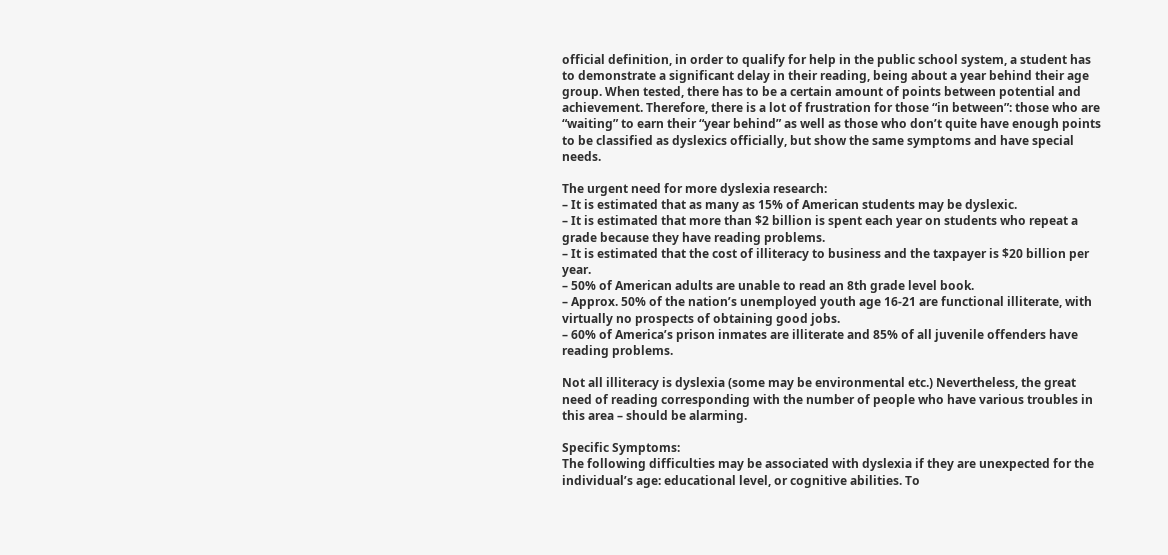official definition, in order to qualify for help in the public school system, a student has to demonstrate a significant delay in their reading, being about a year behind their age group. When tested, there has to be a certain amount of points between potential and achievement. Therefore, there is a lot of frustration for those “in between”: those who are “waiting” to earn their “year behind” as well as those who don’t quite have enough points to be classified as dyslexics officially, but show the same symptoms and have special needs.

The urgent need for more dyslexia research:
– It is estimated that as many as 15% of American students may be dyslexic.
– It is estimated that more than $2 billion is spent each year on students who repeat a grade because they have reading problems.
– It is estimated that the cost of illiteracy to business and the taxpayer is $20 billion per year.
– 50% of American adults are unable to read an 8th grade level book.
– Approx. 50% of the nation’s unemployed youth age 16-21 are functional illiterate, with virtually no prospects of obtaining good jobs.
– 60% of America’s prison inmates are illiterate and 85% of all juvenile offenders have reading problems.

Not all illiteracy is dyslexia (some may be environmental etc.) Nevertheless, the great need of reading corresponding with the number of people who have various troubles in this area – should be alarming.

Specific Symptoms:
The following difficulties may be associated with dyslexia if they are unexpected for the individual’s age: educational level, or cognitive abilities. To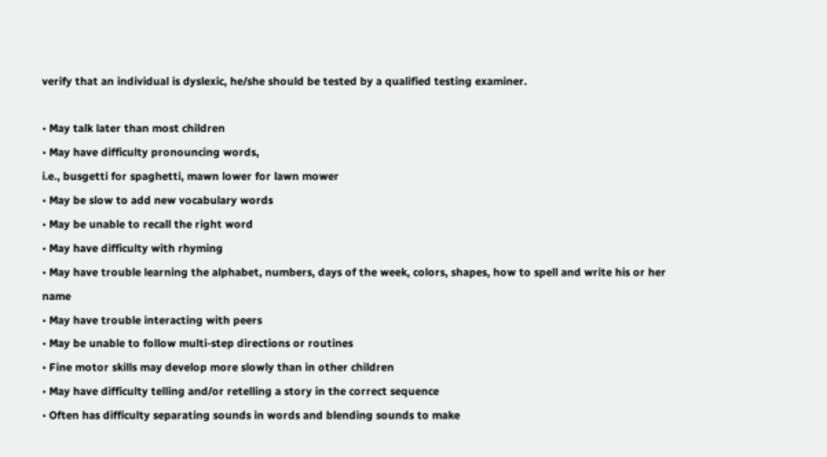verify that an individual is dyslexic, he/she should be tested by a qualified testing examiner.

• May talk later than most children
• May have difficulty pronouncing words,
i.e., busgetti for spaghetti, mawn lower for lawn mower
• May be slow to add new vocabulary words
• May be unable to recall the right word
• May have difficulty with rhyming
• May have trouble learning the alphabet, numbers, days of the week, colors, shapes, how to spell and write his or her name
• May have trouble interacting with peers
• May be unable to follow multi-step directions or routines
• Fine motor skills may develop more slowly than in other children
• May have difficulty telling and/or retelling a story in the correct sequence
• Often has difficulty separating sounds in words and blending sounds to make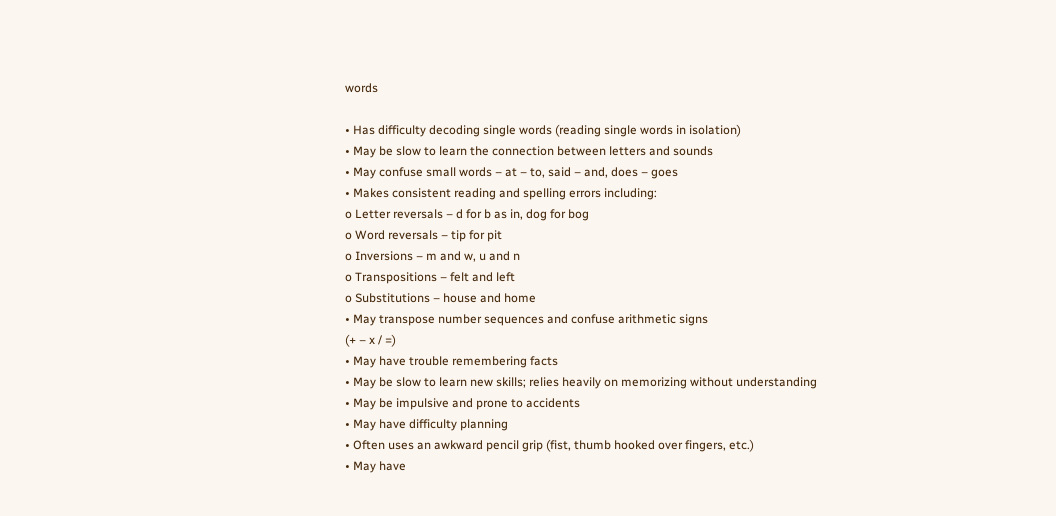words

• Has difficulty decoding single words (reading single words in isolation)
• May be slow to learn the connection between letters and sounds
• May confuse small words – at – to, said – and, does – goes
• Makes consistent reading and spelling errors including:
o Letter reversals – d for b as in, dog for bog
o Word reversals – tip for pit
o Inversions – m and w, u and n
o Transpositions – felt and left
o Substitutions – house and home
• May transpose number sequences and confuse arithmetic signs
(+ – x / =)
• May have trouble remembering facts
• May be slow to learn new skills; relies heavily on memorizing without understanding
• May be impulsive and prone to accidents
• May have difficulty planning
• Often uses an awkward pencil grip (fist, thumb hooked over fingers, etc.)
• May have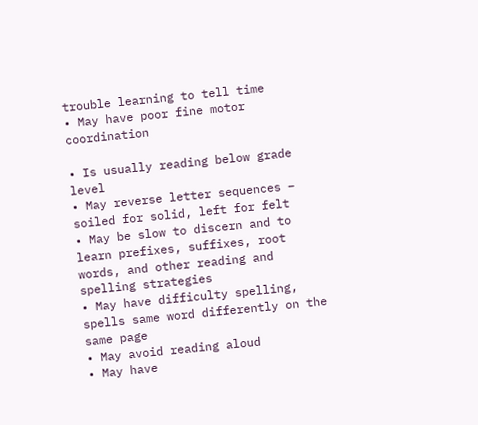trouble learning to tell time
• May have poor fine motor coordination

• Is usually reading below grade level
• May reverse letter sequences – soiled for solid, left for felt
• May be slow to discern and to learn prefixes, suffixes, root words, and other reading and spelling strategies
• May have difficulty spelling, spells same word differently on the same page
• May avoid reading aloud
• May have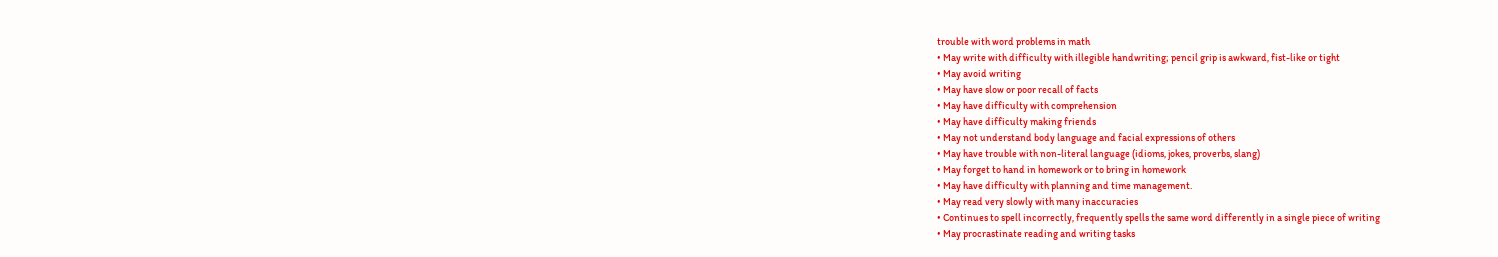trouble with word problems in math
• May write with difficulty with illegible handwriting; pencil grip is awkward, fist-like or tight
• May avoid writing
• May have slow or poor recall of facts
• May have difficulty with comprehension
• May have difficulty making friends
• May not understand body language and facial expressions of others
• May have trouble with non-literal language (idioms, jokes, proverbs, slang)
• May forget to hand in homework or to bring in homework
• May have difficulty with planning and time management.
• May read very slowly with many inaccuracies
• Continues to spell incorrectly, frequently spells the same word differently in a single piece of writing
• May procrastinate reading and writing tasks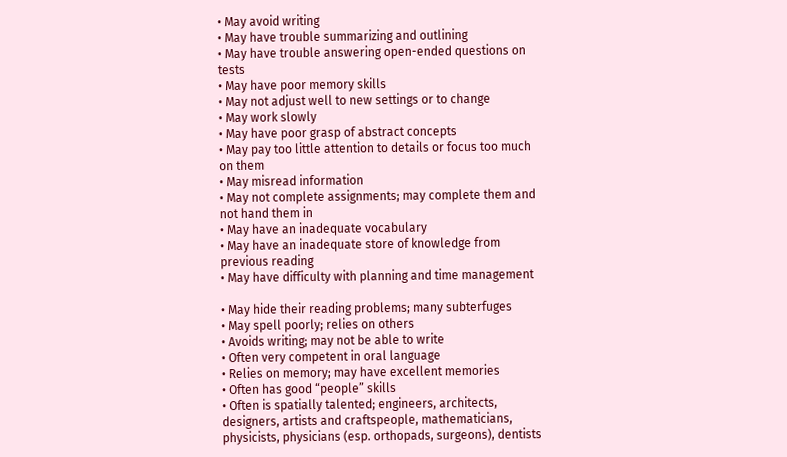• May avoid writing
• May have trouble summarizing and outlining
• May have trouble answering open-ended questions on tests
• May have poor memory skills
• May not adjust well to new settings or to change
• May work slowly
• May have poor grasp of abstract concepts
• May pay too little attention to details or focus too much on them
• May misread information
• May not complete assignments; may complete them and not hand them in
• May have an inadequate vocabulary
• May have an inadequate store of knowledge from previous reading
• May have difficulty with planning and time management

• May hide their reading problems; many subterfuges
• May spell poorly; relies on others
• Avoids writing; may not be able to write
• Often very competent in oral language
• Relies on memory; may have excellent memories
• Often has good “people” skills
• Often is spatially talented; engineers, architects, designers, artists and craftspeople, mathematicians, physicists, physicians (esp. orthopads, surgeons), dentists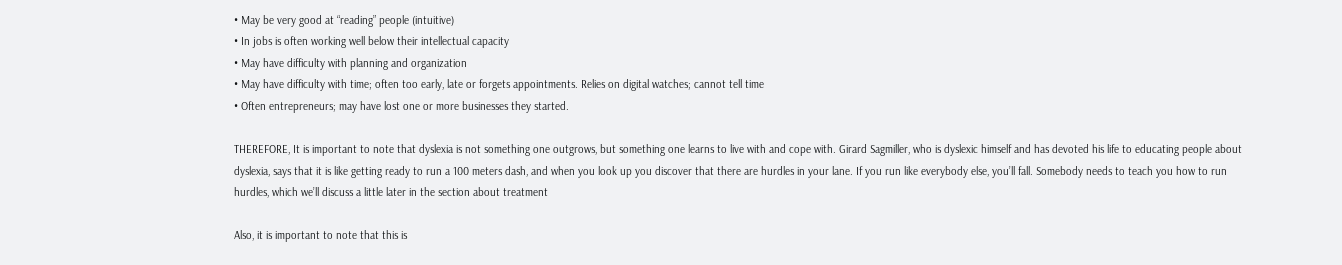• May be very good at “reading” people (intuitive)
• In jobs is often working well below their intellectual capacity
• May have difficulty with planning and organization
• May have difficulty with time; often too early, late or forgets appointments. Relies on digital watches; cannot tell time
• Often entrepreneurs; may have lost one or more businesses they started.

THEREFORE, It is important to note that dyslexia is not something one outgrows, but something one learns to live with and cope with. Girard Sagmiller, who is dyslexic himself and has devoted his life to educating people about dyslexia, says that it is like getting ready to run a 100 meters dash, and when you look up you discover that there are hurdles in your lane. If you run like everybody else, you’ll fall. Somebody needs to teach you how to run hurdles, which we’ll discuss a little later in the section about treatment

Also, it is important to note that this is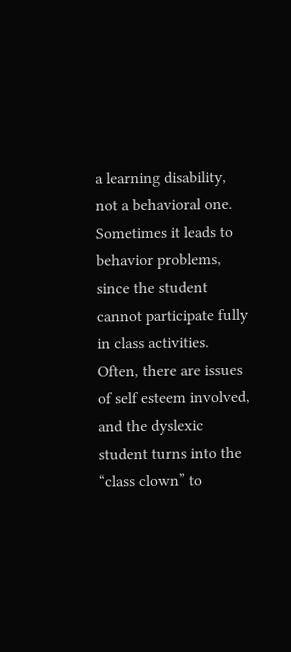a learning disability, not a behavioral one. Sometimes it leads to behavior problems, since the student cannot participate fully in class activities. Often, there are issues of self esteem involved, and the dyslexic student turns into the “class clown” to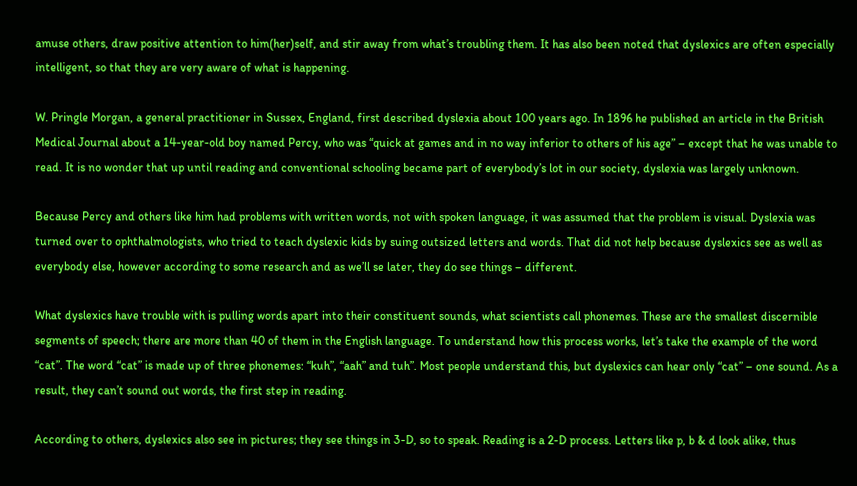amuse others, draw positive attention to him(her)self, and stir away from what’s troubling them. It has also been noted that dyslexics are often especially intelligent, so that they are very aware of what is happening.

W. Pringle Morgan, a general practitioner in Sussex, England, first described dyslexia about 100 years ago. In 1896 he published an article in the British Medical Journal about a 14-year-old boy named Percy, who was “quick at games and in no way inferior to others of his age” – except that he was unable to read. It is no wonder that up until reading and conventional schooling became part of everybody’s lot in our society, dyslexia was largely unknown.

Because Percy and others like him had problems with written words, not with spoken language, it was assumed that the problem is visual. Dyslexia was turned over to ophthalmologists, who tried to teach dyslexic kids by suing outsized letters and words. That did not help because dyslexics see as well as everybody else, however according to some research and as we’ll se later, they do see things – different.

What dyslexics have trouble with is pulling words apart into their constituent sounds, what scientists call phonemes. These are the smallest discernible segments of speech; there are more than 40 of them in the English language. To understand how this process works, let’s take the example of the word “cat”. The word “cat” is made up of three phonemes: “kuh”, “aah” and tuh”. Most people understand this, but dyslexics can hear only “cat” – one sound. As a result, they can’t sound out words, the first step in reading.

According to others, dyslexics also see in pictures; they see things in 3-D, so to speak. Reading is a 2-D process. Letters like p, b & d look alike, thus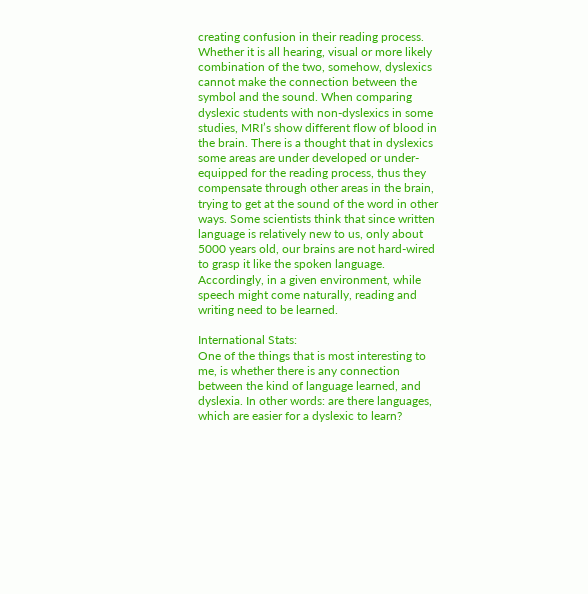creating confusion in their reading process. Whether it is all hearing, visual or more likely combination of the two, somehow, dyslexics cannot make the connection between the symbol and the sound. When comparing dyslexic students with non-dyslexics in some studies, MRI’s show different flow of blood in the brain. There is a thought that in dyslexics some areas are under developed or under-equipped for the reading process, thus they compensate through other areas in the brain, trying to get at the sound of the word in other ways. Some scientists think that since written language is relatively new to us, only about 5000 years old, our brains are not hard-wired to grasp it like the spoken language. Accordingly, in a given environment, while speech might come naturally, reading and writing need to be learned.

International Stats:
One of the things that is most interesting to me, is whether there is any connection between the kind of language learned, and dyslexia. In other words: are there languages, which are easier for a dyslexic to learn?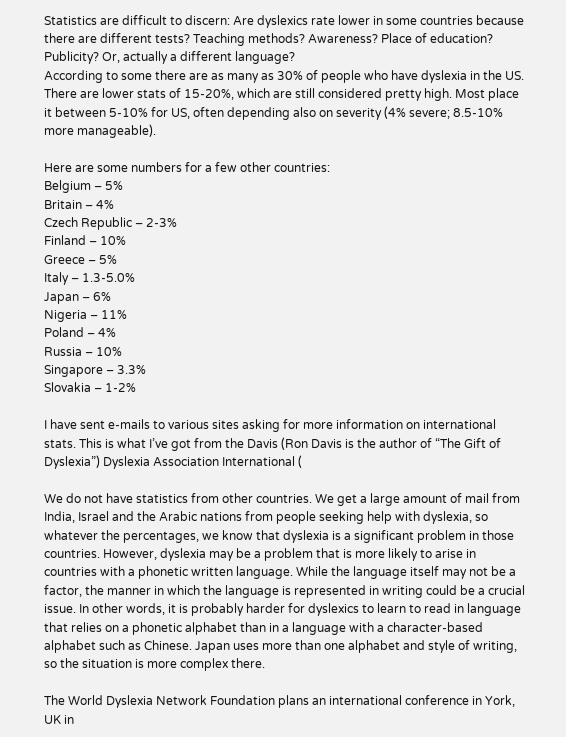Statistics are difficult to discern: Are dyslexics rate lower in some countries because there are different tests? Teaching methods? Awareness? Place of education? Publicity? Or, actually a different language?
According to some there are as many as 30% of people who have dyslexia in the US. There are lower stats of 15-20%, which are still considered pretty high. Most place it between 5-10% for US, often depending also on severity (4% severe; 8.5-10% more manageable).

Here are some numbers for a few other countries:
Belgium – 5%
Britain – 4%
Czech Republic – 2-3%
Finland – 10%
Greece – 5%
Italy – 1.3-5.0%
Japan – 6%
Nigeria – 11%
Poland – 4%
Russia – 10%
Singapore – 3.3%
Slovakia – 1-2%

I have sent e-mails to various sites asking for more information on international stats. This is what I’ve got from the Davis (Ron Davis is the author of “The Gift of Dyslexia”) Dyslexia Association International (

We do not have statistics from other countries. We get a large amount of mail from India, Israel and the Arabic nations from people seeking help with dyslexia, so whatever the percentages, we know that dyslexia is a significant problem in those countries. However, dyslexia may be a problem that is more likely to arise in countries with a phonetic written language. While the language itself may not be a factor, the manner in which the language is represented in writing could be a crucial issue. In other words, it is probably harder for dyslexics to learn to read in language that relies on a phonetic alphabet than in a language with a character-based alphabet such as Chinese. Japan uses more than one alphabet and style of writing, so the situation is more complex there.

The World Dyslexia Network Foundation plans an international conference in York, UK in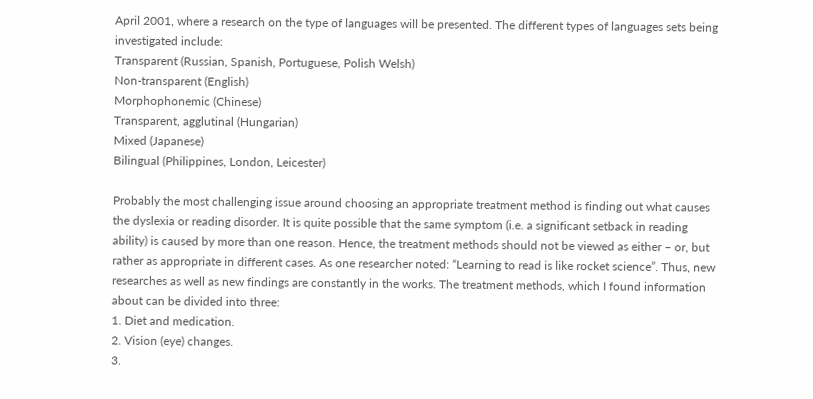April 2001, where a research on the type of languages will be presented. The different types of languages sets being investigated include:
Transparent (Russian, Spanish, Portuguese, Polish Welsh)
Non-transparent (English)
Morphophonemic (Chinese)
Transparent, agglutinal (Hungarian)
Mixed (Japanese)
Bilingual (Philippines, London, Leicester)

Probably the most challenging issue around choosing an appropriate treatment method is finding out what causes the dyslexia or reading disorder. It is quite possible that the same symptom (i.e. a significant setback in reading ability) is caused by more than one reason. Hence, the treatment methods should not be viewed as either – or, but rather as appropriate in different cases. As one researcher noted: “Learning to read is like rocket science”. Thus, new researches as well as new findings are constantly in the works. The treatment methods, which I found information about can be divided into three:
1. Diet and medication.
2. Vision (eye) changes.
3.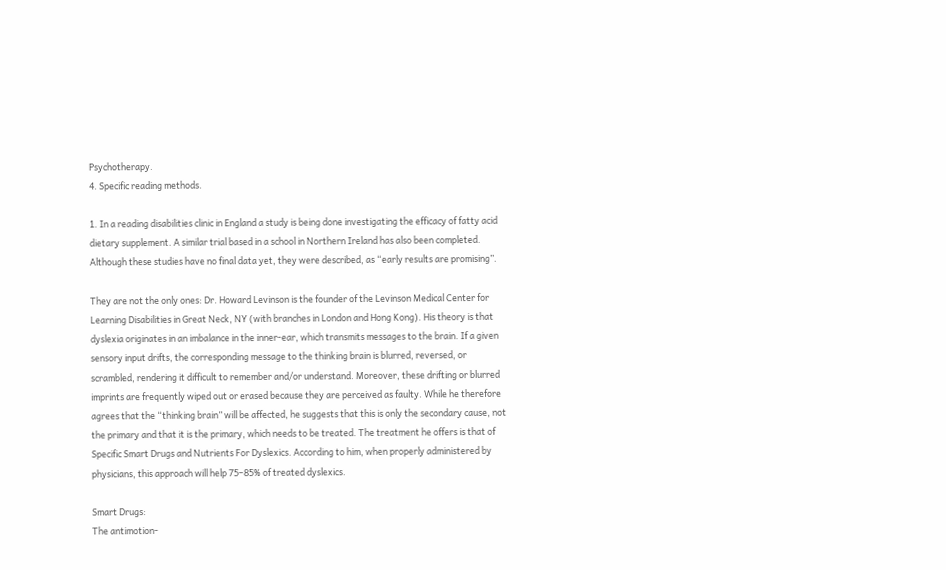Psychotherapy.
4. Specific reading methods.

1. In a reading disabilities clinic in England a study is being done investigating the efficacy of fatty acid dietary supplement. A similar trial based in a school in Northern Ireland has also been completed. Although these studies have no final data yet, they were described, as “early results are promising”.

They are not the only ones: Dr. Howard Levinson is the founder of the Levinson Medical Center for Learning Disabilities in Great Neck, NY (with branches in London and Hong Kong). His theory is that dyslexia originates in an imbalance in the inner-ear, which transmits messages to the brain. If a given sensory input drifts, the corresponding message to the thinking brain is blurred, reversed, or scrambled, rendering it difficult to remember and/or understand. Moreover, these drifting or blurred imprints are frequently wiped out or erased because they are perceived as faulty. While he therefore agrees that the “thinking brain” will be affected, he suggests that this is only the secondary cause, not the primary and that it is the primary, which needs to be treated. The treatment he offers is that of Specific Smart Drugs and Nutrients For Dyslexics. According to him, when properly administered by physicians, this approach will help 75–85% of treated dyslexics.

Smart Drugs:
The antimotion-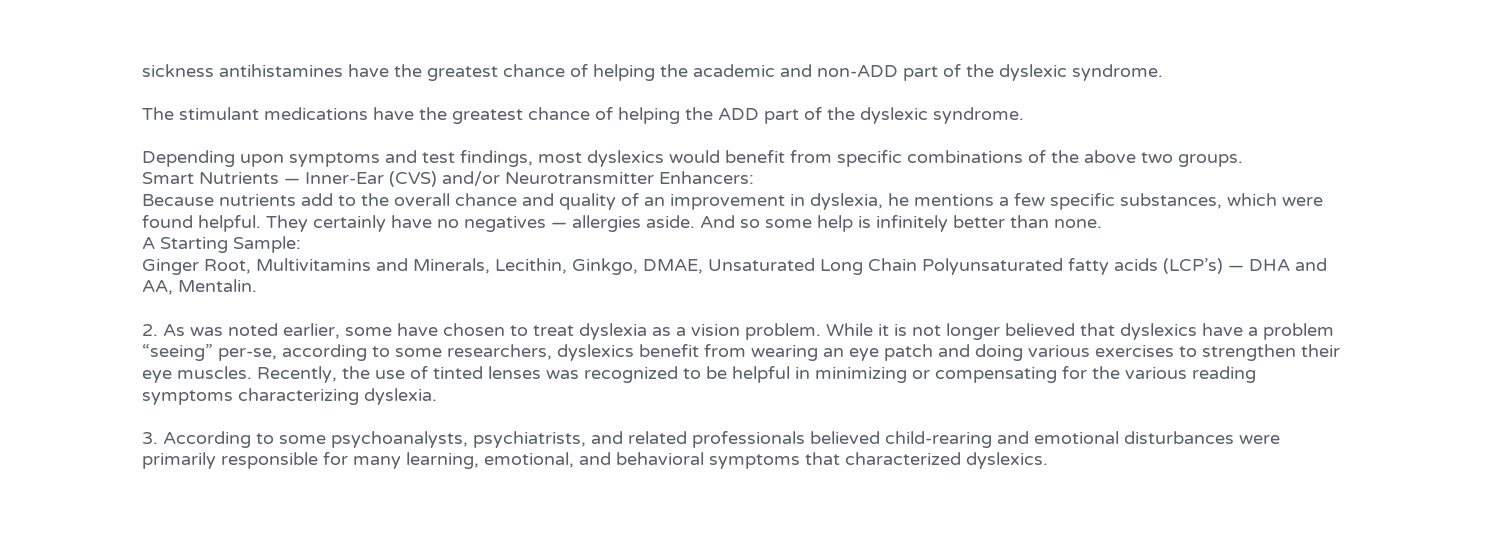sickness antihistamines have the greatest chance of helping the academic and non-ADD part of the dyslexic syndrome.

The stimulant medications have the greatest chance of helping the ADD part of the dyslexic syndrome.

Depending upon symptoms and test findings, most dyslexics would benefit from specific combinations of the above two groups.
Smart Nutrients — Inner-Ear (CVS) and/or Neurotransmitter Enhancers:
Because nutrients add to the overall chance and quality of an improvement in dyslexia, he mentions a few specific substances, which were found helpful. They certainly have no negatives — allergies aside. And so some help is infinitely better than none.
A Starting Sample:
Ginger Root, Multivitamins and Minerals, Lecithin, Ginkgo, DMAE, Unsaturated Long Chain Polyunsaturated fatty acids (LCP’s) — DHA and AA, Mentalin.

2. As was noted earlier, some have chosen to treat dyslexia as a vision problem. While it is not longer believed that dyslexics have a problem “seeing” per-se, according to some researchers, dyslexics benefit from wearing an eye patch and doing various exercises to strengthen their eye muscles. Recently, the use of tinted lenses was recognized to be helpful in minimizing or compensating for the various reading symptoms characterizing dyslexia.

3. According to some psychoanalysts, psychiatrists, and related professionals believed child-rearing and emotional disturbances were primarily responsible for many learning, emotional, and behavioral symptoms that characterized dyslexics.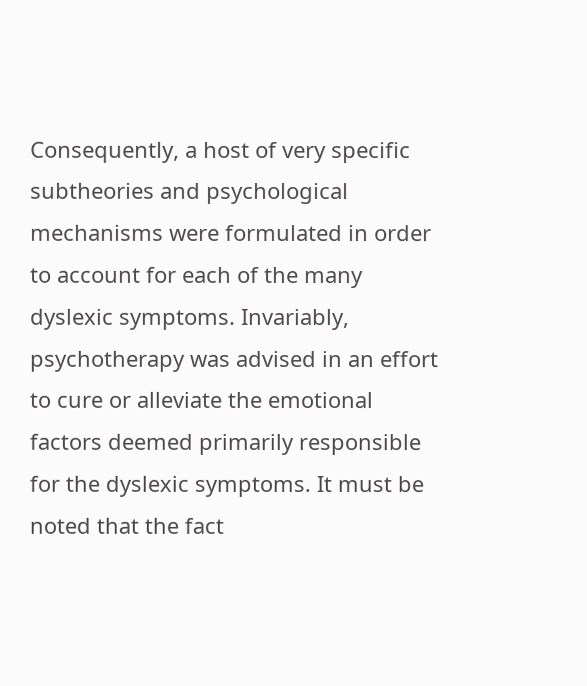Consequently, a host of very specific subtheories and psychological mechanisms were formulated in order to account for each of the many dyslexic symptoms. Invariably, psychotherapy was advised in an effort to cure or alleviate the emotional factors deemed primarily responsible for the dyslexic symptoms. It must be noted that the fact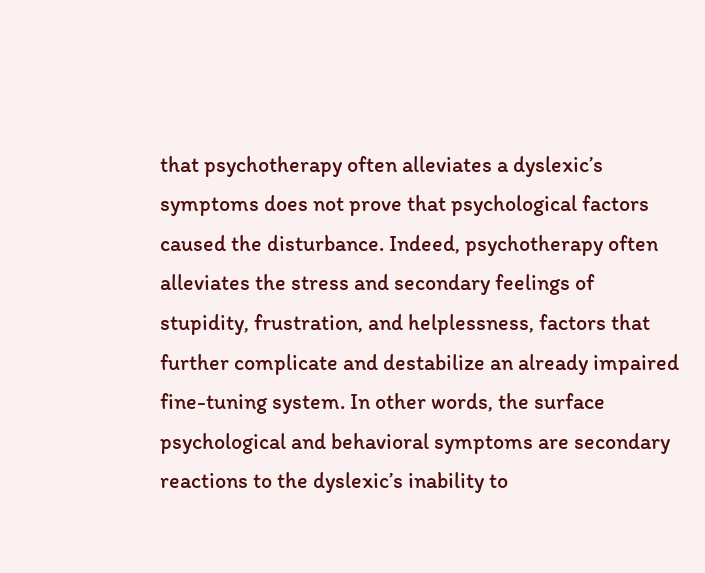that psychotherapy often alleviates a dyslexic’s symptoms does not prove that psychological factors caused the disturbance. Indeed, psychotherapy often alleviates the stress and secondary feelings of stupidity, frustration, and helplessness, factors that further complicate and destabilize an already impaired fine-tuning system. In other words, the surface psychological and behavioral symptoms are secondary reactions to the dyslexic’s inability to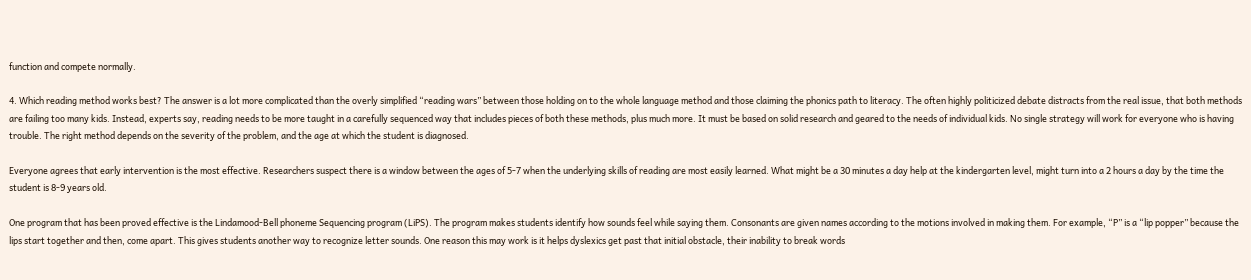function and compete normally.

4. Which reading method works best? The answer is a lot more complicated than the overly simplified “reading wars” between those holding on to the whole language method and those claiming the phonics path to literacy. The often highly politicized debate distracts from the real issue, that both methods are failing too many kids. Instead, experts say, reading needs to be more taught in a carefully sequenced way that includes pieces of both these methods, plus much more. It must be based on solid research and geared to the needs of individual kids. No single strategy will work for everyone who is having trouble. The right method depends on the severity of the problem, and the age at which the student is diagnosed.

Everyone agrees that early intervention is the most effective. Researchers suspect there is a window between the ages of 5-7 when the underlying skills of reading are most easily learned. What might be a 30 minutes a day help at the kindergarten level, might turn into a 2 hours a day by the time the student is 8-9 years old.

One program that has been proved effective is the Lindamood-Bell phoneme Sequencing program (LiPS). The program makes students identify how sounds feel while saying them. Consonants are given names according to the motions involved in making them. For example, “P” is a “lip popper” because the lips start together and then, come apart. This gives students another way to recognize letter sounds. One reason this may work is it helps dyslexics get past that initial obstacle, their inability to break words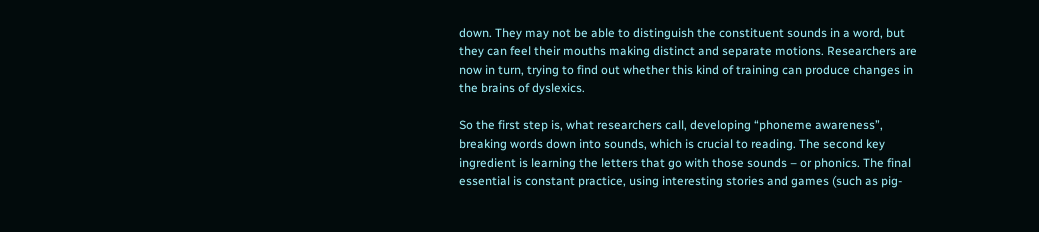down. They may not be able to distinguish the constituent sounds in a word, but they can feel their mouths making distinct and separate motions. Researchers are now in turn, trying to find out whether this kind of training can produce changes in the brains of dyslexics.

So the first step is, what researchers call, developing “phoneme awareness”, breaking words down into sounds, which is crucial to reading. The second key ingredient is learning the letters that go with those sounds – or phonics. The final essential is constant practice, using interesting stories and games (such as pig-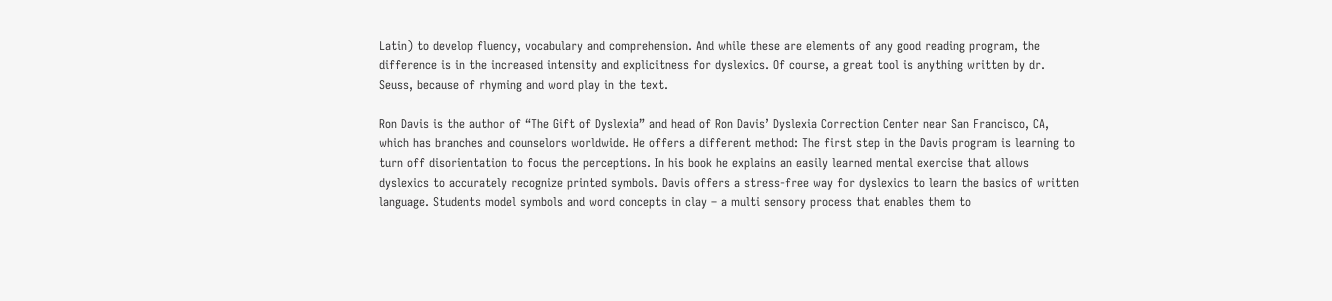Latin) to develop fluency, vocabulary and comprehension. And while these are elements of any good reading program, the difference is in the increased intensity and explicitness for dyslexics. Of course, a great tool is anything written by dr. Seuss, because of rhyming and word play in the text.

Ron Davis is the author of “The Gift of Dyslexia” and head of Ron Davis’ Dyslexia Correction Center near San Francisco, CA, which has branches and counselors worldwide. He offers a different method: The first step in the Davis program is learning to turn off disorientation to focus the perceptions. In his book he explains an easily learned mental exercise that allows dyslexics to accurately recognize printed symbols. Davis offers a stress-free way for dyslexics to learn the basics of written language. Students model symbols and word concepts in clay – a multi sensory process that enables them to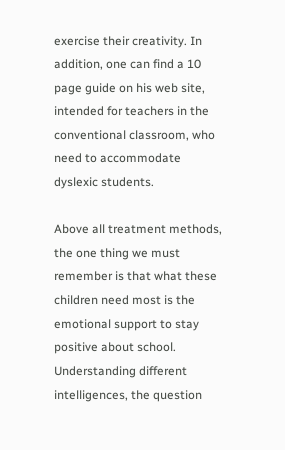exercise their creativity. In addition, one can find a 10 page guide on his web site, intended for teachers in the conventional classroom, who need to accommodate dyslexic students.

Above all treatment methods, the one thing we must remember is that what these children need most is the emotional support to stay positive about school. Understanding different intelligences, the question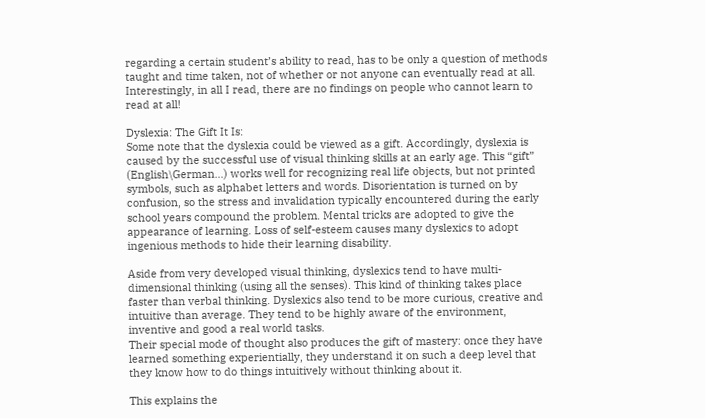regarding a certain student’s ability to read, has to be only a question of methods taught and time taken, not of whether or not anyone can eventually read at all. Interestingly, in all I read, there are no findings on people who cannot learn to read at all!

Dyslexia: The Gift It Is:
Some note that the dyslexia could be viewed as a gift. Accordingly, dyslexia is caused by the successful use of visual thinking skills at an early age. This “gift” (English\German…) works well for recognizing real life objects, but not printed symbols, such as alphabet letters and words. Disorientation is turned on by confusion, so the stress and invalidation typically encountered during the early school years compound the problem. Mental tricks are adopted to give the appearance of learning. Loss of self-esteem causes many dyslexics to adopt ingenious methods to hide their learning disability.

Aside from very developed visual thinking, dyslexics tend to have multi-dimensional thinking (using all the senses). This kind of thinking takes place faster than verbal thinking. Dyslexics also tend to be more curious, creative and intuitive than average. They tend to be highly aware of the environment, inventive and good a real world tasks.
Their special mode of thought also produces the gift of mastery: once they have learned something experientially, they understand it on such a deep level that they know how to do things intuitively without thinking about it.

This explains the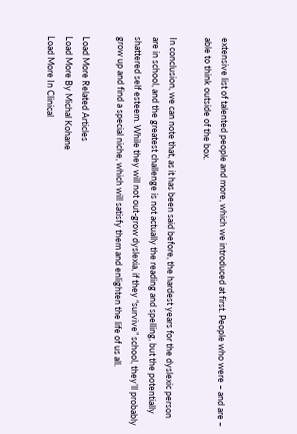extensive list of talented people and more, which we introduced at first. People who were – and are – able to think outside of the box.

In conclusion, we can note that, as it has been said before, the hardest years for the dyslexic person are in school, and the greatest challenge is not actually the reading and spelling, but the potentially shattered self esteem. While they will not out-grow dyslexia, if they “survive” school, they’ll probably grow up and find a special niche, which will satisfy them and enlighten the life of us all.

Load More Related Articles
Load More By Michal Kohane
Load More In Clinical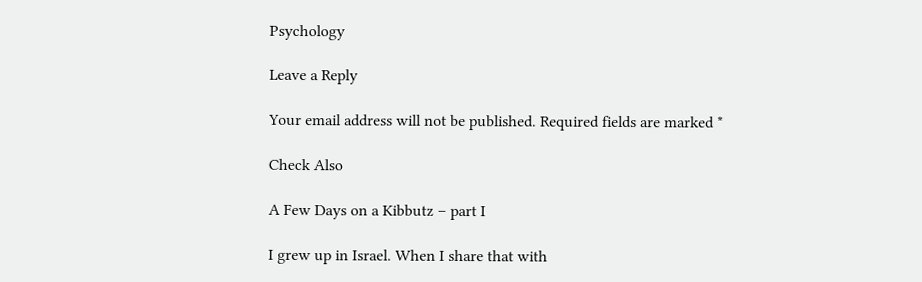Psychology

Leave a Reply

Your email address will not be published. Required fields are marked *

Check Also

A Few Days on a Kibbutz – part I

I grew up in Israel. When I share that with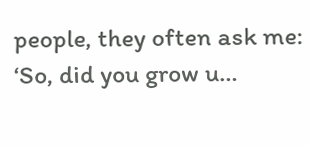people, they often ask me: ‘So, did you grow u…